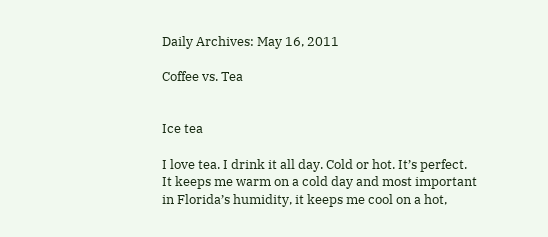Daily Archives: May 16, 2011

Coffee vs. Tea


Ice tea

I love tea. I drink it all day. Cold or hot. It’s perfect. It keeps me warm on a cold day and most important in Florida’s humidity, it keeps me cool on a hot,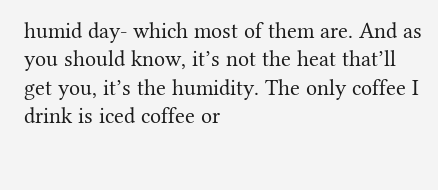humid day- which most of them are. And as you should know, it’s not the heat that’ll get you, it’s the humidity. The only coffee I drink is iced coffee or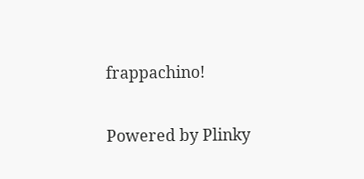frappachino!

Powered by Plinky